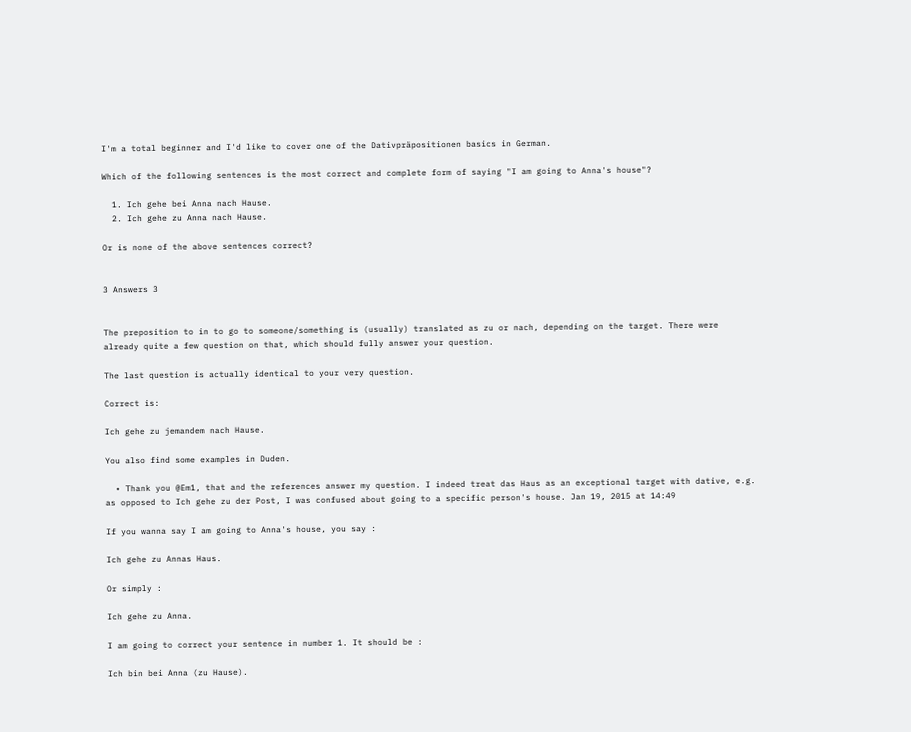I'm a total beginner and I'd like to cover one of the Dativpräpositionen basics in German.

Which of the following sentences is the most correct and complete form of saying "I am going to Anna's house"?

  1. Ich gehe bei Anna nach Hause.
  2. Ich gehe zu Anna nach Hause.

Or is none of the above sentences correct?


3 Answers 3


The preposition to in to go to someone/something is (usually) translated as zu or nach, depending on the target. There were already quite a few question on that, which should fully answer your question.

The last question is actually identical to your very question.

Correct is:

Ich gehe zu jemandem nach Hause.

You also find some examples in Duden.

  • Thank you @Em1, that and the references answer my question. I indeed treat das Haus as an exceptional target with dative, e.g. as opposed to Ich gehe zu der Post, I was confused about going to a specific person's house. Jan 19, 2015 at 14:49

If you wanna say I am going to Anna's house, you say :

Ich gehe zu Annas Haus.

Or simply :

Ich gehe zu Anna.

I am going to correct your sentence in number 1. It should be :

Ich bin bei Anna (zu Hause).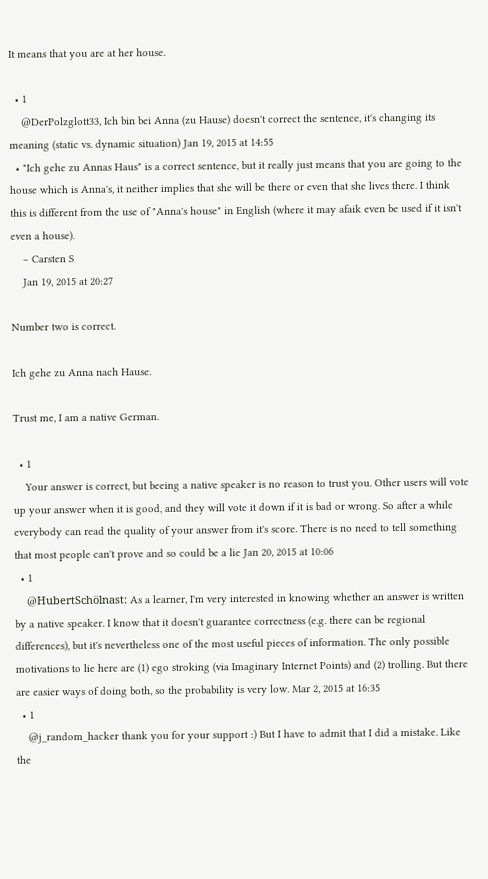It means that you are at her house.

  • 1
    @DerPolzglott33, Ich bin bei Anna (zu Hause) doesn't correct the sentence, it's changing its meaning (static vs. dynamic situation) Jan 19, 2015 at 14:55
  • "Ich gehe zu Annas Haus" is a correct sentence, but it really just means that you are going to the house which is Anna's, it neither implies that she will be there or even that she lives there. I think this is different from the use of "Anna's house" in English (where it may afaik even be used if it isn't even a house).
    – Carsten S
    Jan 19, 2015 at 20:27

Number two is correct.

Ich gehe zu Anna nach Hause.

Trust me, I am a native German.

  • 1
    Your answer is correct, but beeing a native speaker is no reason to trust you. Other users will vote up your answer when it is good, and they will vote it down if it is bad or wrong. So after a while everybody can read the quality of your answer from it's score. There is no need to tell something that most people can't prove and so could be a lie Jan 20, 2015 at 10:06
  • 1
    @HubertSchölnast: As a learner, I'm very interested in knowing whether an answer is written by a native speaker. I know that it doesn't guarantee correctness (e.g. there can be regional differences), but it's nevertheless one of the most useful pieces of information. The only possible motivations to lie here are (1) ego stroking (via Imaginary Internet Points) and (2) trolling. But there are easier ways of doing both, so the probability is very low. Mar 2, 2015 at 16:35
  • 1
    @j_random_hacker thank you for your support :) But I have to admit that I did a mistake. Like the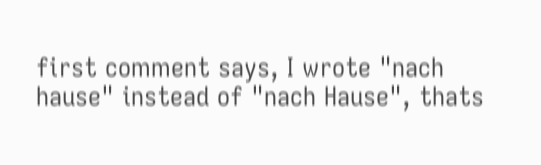first comment says, I wrote "nach hause" instead of "nach Hause", thats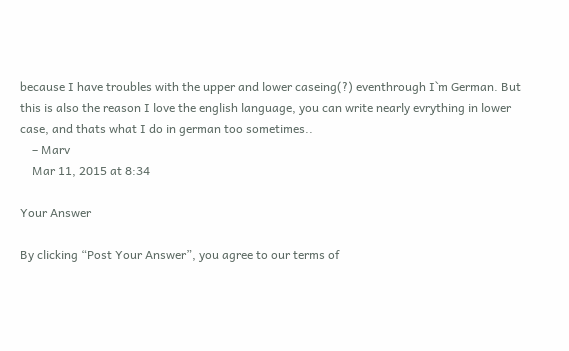because I have troubles with the upper and lower caseing(?) eventhrough I`m German. But this is also the reason I love the english language, you can write nearly evrything in lower case, and thats what I do in german too sometimes..
    – Marv
    Mar 11, 2015 at 8:34

Your Answer

By clicking “Post Your Answer”, you agree to our terms of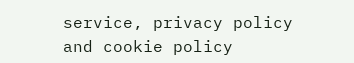service, privacy policy and cookie policy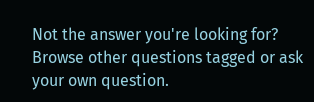Not the answer you're looking for? Browse other questions tagged or ask your own question.